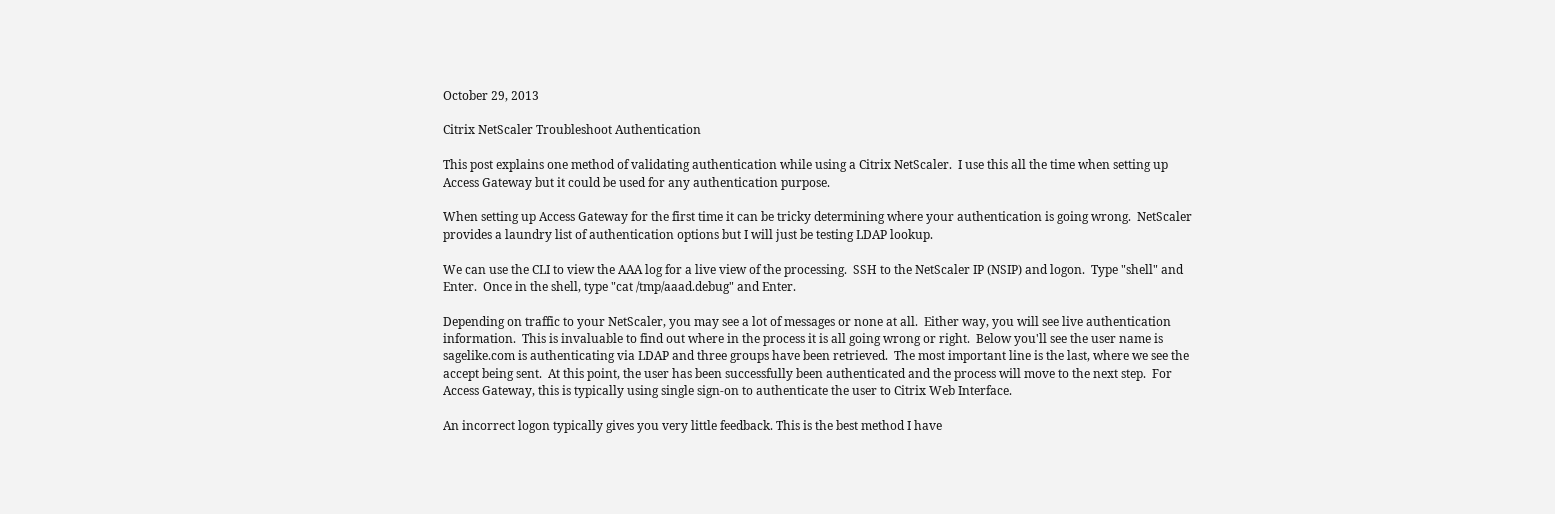October 29, 2013

Citrix NetScaler Troubleshoot Authentication

This post explains one method of validating authentication while using a Citrix NetScaler.  I use this all the time when setting up Access Gateway but it could be used for any authentication purpose.

When setting up Access Gateway for the first time it can be tricky determining where your authentication is going wrong.  NetScaler provides a laundry list of authentication options but I will just be testing LDAP lookup.

We can use the CLI to view the AAA log for a live view of the processing.  SSH to the NetScaler IP (NSIP) and logon.  Type "shell" and Enter.  Once in the shell, type "cat /tmp/aaad.debug" and Enter.

Depending on traffic to your NetScaler, you may see a lot of messages or none at all.  Either way, you will see live authentication information.  This is invaluable to find out where in the process it is all going wrong or right.  Below you'll see the user name is sagelike.com is authenticating via LDAP and three groups have been retrieved.  The most important line is the last, where we see the accept being sent.  At this point, the user has been successfully been authenticated and the process will move to the next step.  For Access Gateway, this is typically using single sign-on to authenticate the user to Citrix Web Interface.

An incorrect logon typically gives you very little feedback. This is the best method I have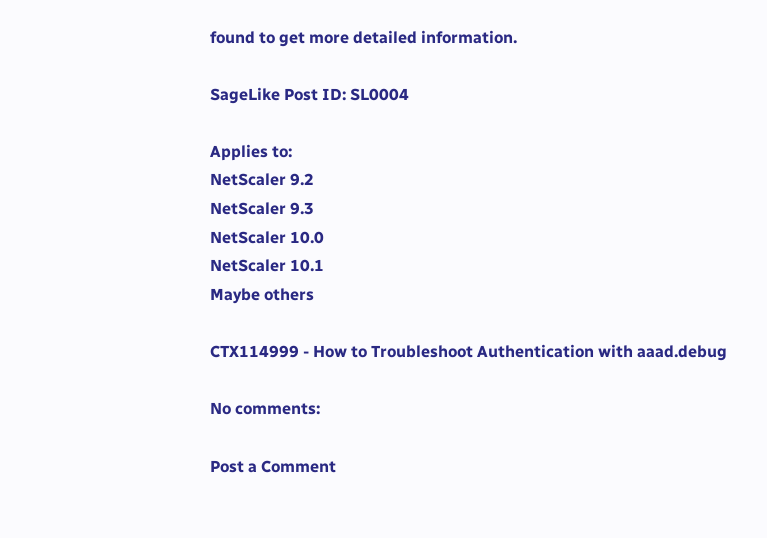found to get more detailed information.

SageLike Post ID: SL0004

Applies to:
NetScaler 9.2
NetScaler 9.3
NetScaler 10.0
NetScaler 10.1
Maybe others

CTX114999 - How to Troubleshoot Authentication with aaad.debug

No comments:

Post a Comment